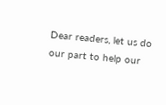Dear readers, let us do our part to help our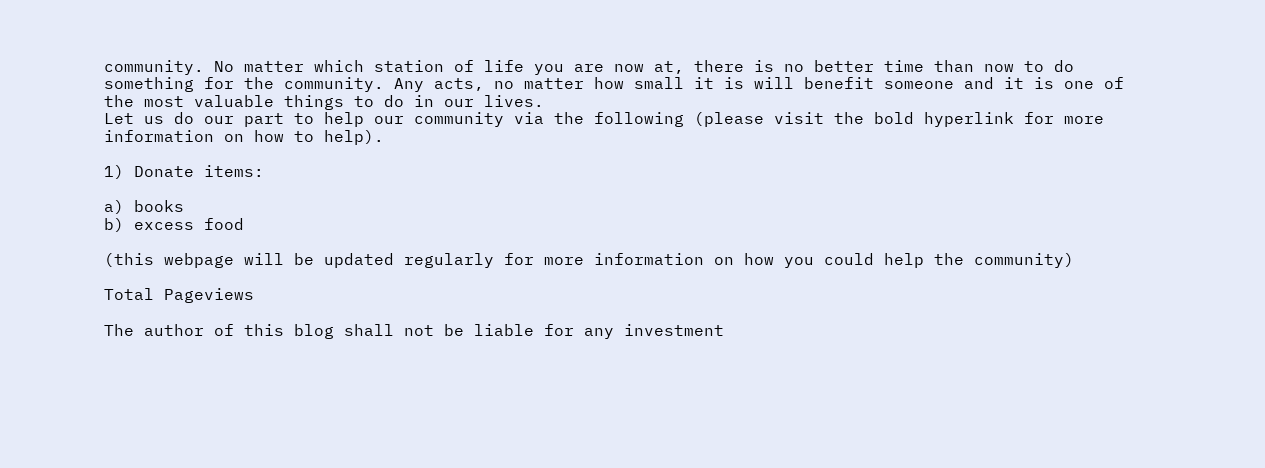community. No matter which station of life you are now at, there is no better time than now to do something for the community. Any acts, no matter how small it is will benefit someone and it is one of the most valuable things to do in our lives.
Let us do our part to help our community via the following (please visit the bold hyperlink for more information on how to help).

1) Donate items:

a) books
b) excess food

(this webpage will be updated regularly for more information on how you could help the community)

Total Pageviews

The author of this blog shall not be liable for any investment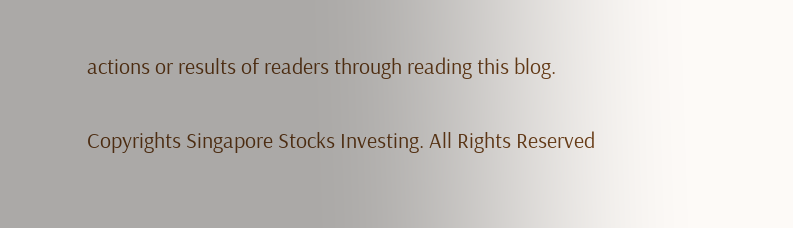actions or results of readers through reading this blog.

Copyrights Singapore Stocks Investing. All Rights Reserved